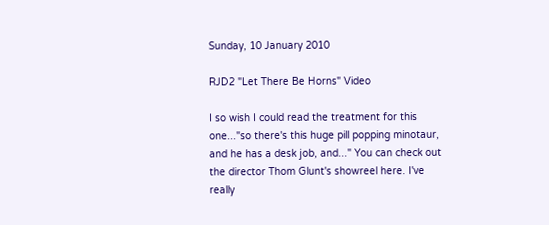Sunday, 10 January 2010

RJD2 "Let There Be Horns" Video

I so wish I could read the treatment for this one..."so there's this huge pill popping minotaur, and he has a desk job, and..." You can check out the director Thom Glunt's showreel here. I've really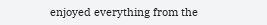enjoyed everything from the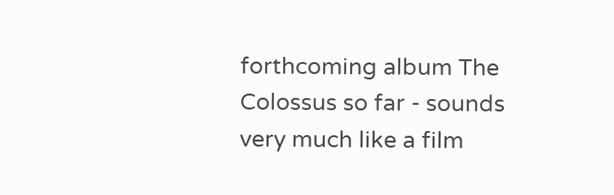forthcoming album The Colossus so far - sounds very much like a film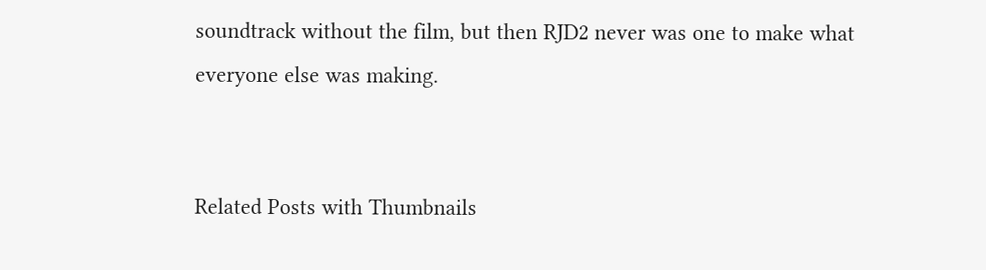soundtrack without the film, but then RJD2 never was one to make what everyone else was making.


Related Posts with Thumbnails